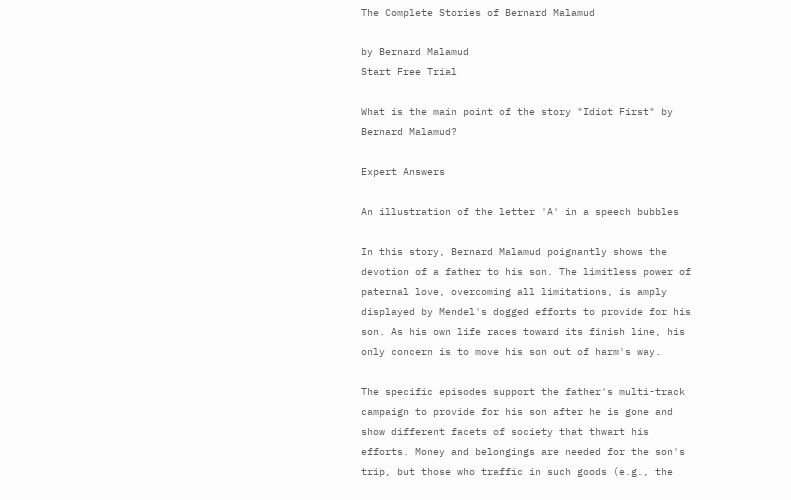The Complete Stories of Bernard Malamud

by Bernard Malamud
Start Free Trial

What is the main point of the story "Idiot First" by Bernard Malamud?

Expert Answers

An illustration of the letter 'A' in a speech bubbles

In this story, Bernard Malamud poignantly shows the devotion of a father to his son. The limitless power of paternal love, overcoming all limitations, is amply displayed by Mendel's dogged efforts to provide for his son. As his own life races toward its finish line, his only concern is to move his son out of harm's way.

The specific episodes support the father's multi-track campaign to provide for his son after he is gone and show different facets of society that thwart his efforts. Money and belongings are needed for the son's trip, but those who traffic in such goods (e.g., the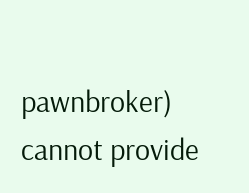pawnbroker) cannot provide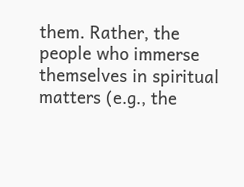them. Rather, the people who immerse themselves in spiritual matters (e.g., the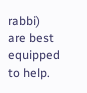rabbi) are best equipped to help.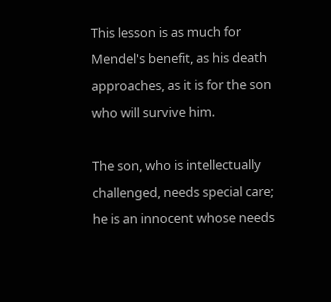This lesson is as much for Mendel's benefit, as his death approaches, as it is for the son who will survive him.

The son, who is intellectually challenged, needs special care; he is an innocent whose needs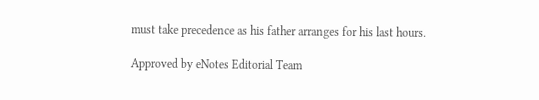must take precedence as his father arranges for his last hours.

Approved by eNotes Editorial Team